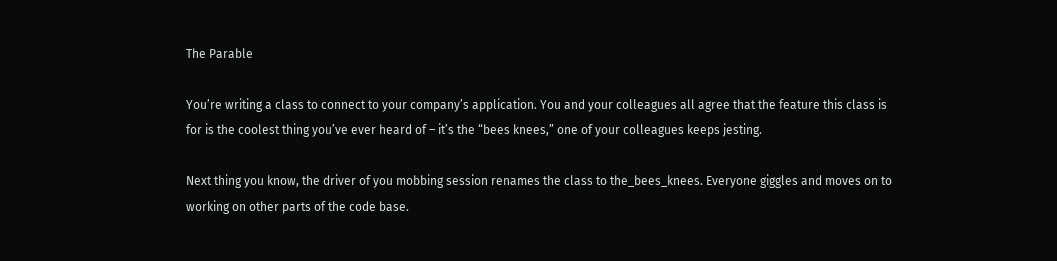The Parable

You’re writing a class to connect to your company’s application. You and your colleagues all agree that the feature this class is for is the coolest thing you’ve ever heard of – it’s the “bees knees,” one of your colleagues keeps jesting.

Next thing you know, the driver of you mobbing session renames the class to the_bees_knees. Everyone giggles and moves on to working on other parts of the code base.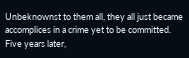Unbeknownst to them all, they all just became accomplices in a crime yet to be committed. Five years later,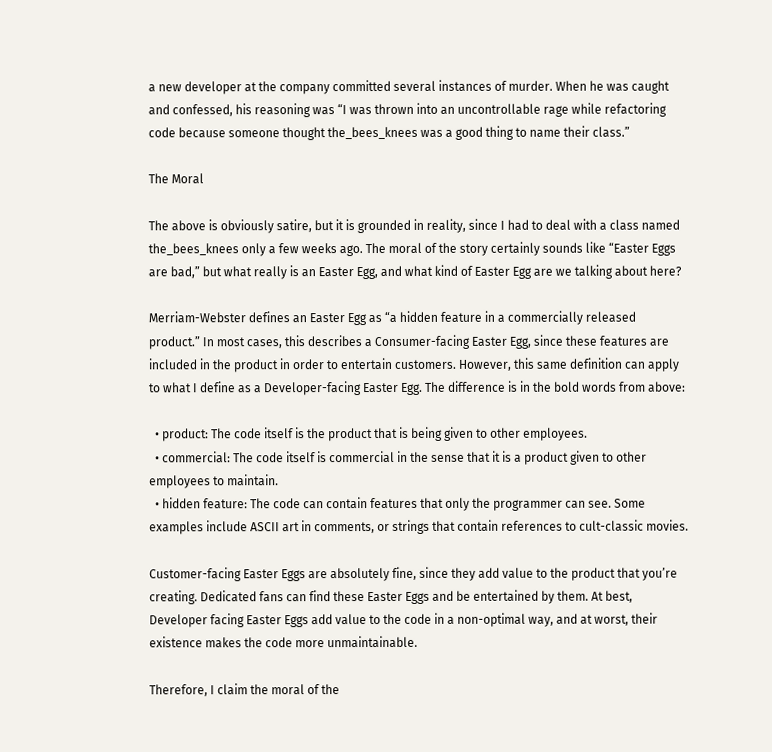a new developer at the company committed several instances of murder. When he was caught and confessed, his reasoning was “I was thrown into an uncontrollable rage while refactoring code because someone thought the_bees_knees was a good thing to name their class.”

The Moral

The above is obviously satire, but it is grounded in reality, since I had to deal with a class named the_bees_knees only a few weeks ago. The moral of the story certainly sounds like “Easter Eggs are bad,” but what really is an Easter Egg, and what kind of Easter Egg are we talking about here?

Merriam-Webster defines an Easter Egg as “a hidden feature in a commercially released product.” In most cases, this describes a Consumer-facing Easter Egg, since these features are included in the product in order to entertain customers. However, this same definition can apply to what I define as a Developer-facing Easter Egg. The difference is in the bold words from above:

  • product: The code itself is the product that is being given to other employees.
  • commercial: The code itself is commercial in the sense that it is a product given to other employees to maintain.
  • hidden feature: The code can contain features that only the programmer can see. Some examples include ASCII art in comments, or strings that contain references to cult-classic movies.

Customer-facing Easter Eggs are absolutely fine, since they add value to the product that you’re creating. Dedicated fans can find these Easter Eggs and be entertained by them. At best, Developer facing Easter Eggs add value to the code in a non-optimal way, and at worst, their existence makes the code more unmaintainable.

Therefore, I claim the moral of the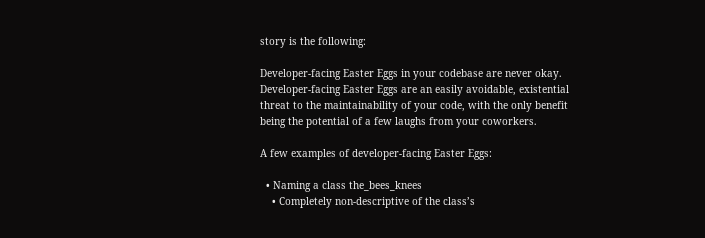story is the following:

Developer-facing Easter Eggs in your codebase are never okay. Developer-facing Easter Eggs are an easily avoidable, existential threat to the maintainability of your code, with the only benefit being the potential of a few laughs from your coworkers.

A few examples of developer-facing Easter Eggs:

  • Naming a class the_bees_knees
    • Completely non-descriptive of the class’s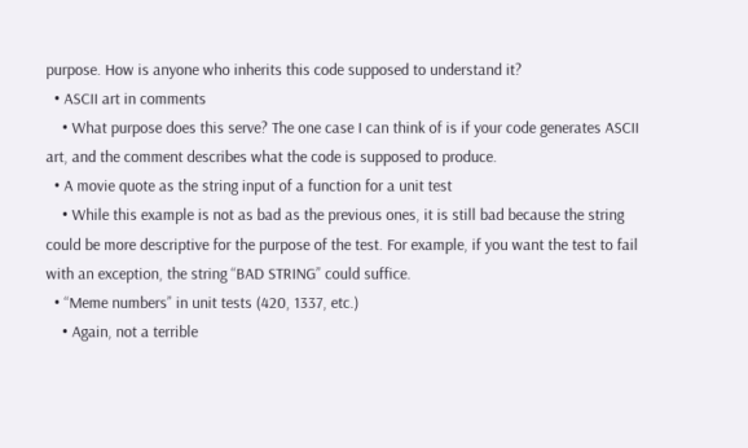purpose. How is anyone who inherits this code supposed to understand it?
  • ASCII art in comments
    • What purpose does this serve? The one case I can think of is if your code generates ASCII art, and the comment describes what the code is supposed to produce.
  • A movie quote as the string input of a function for a unit test
    • While this example is not as bad as the previous ones, it is still bad because the string could be more descriptive for the purpose of the test. For example, if you want the test to fail with an exception, the string “BAD STRING” could suffice.
  • “Meme numbers” in unit tests (420, 1337, etc.)
    • Again, not a terrible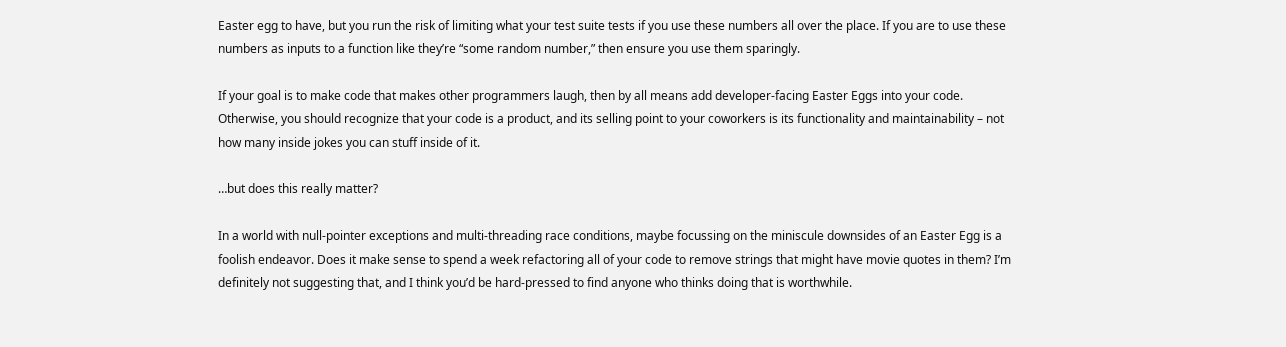Easter egg to have, but you run the risk of limiting what your test suite tests if you use these numbers all over the place. If you are to use these numbers as inputs to a function like they’re “some random number,” then ensure you use them sparingly.

If your goal is to make code that makes other programmers laugh, then by all means add developer-facing Easter Eggs into your code. Otherwise, you should recognize that your code is a product, and its selling point to your coworkers is its functionality and maintainability – not how many inside jokes you can stuff inside of it.

…but does this really matter?

In a world with null-pointer exceptions and multi-threading race conditions, maybe focussing on the miniscule downsides of an Easter Egg is a foolish endeavor. Does it make sense to spend a week refactoring all of your code to remove strings that might have movie quotes in them? I’m definitely not suggesting that, and I think you’d be hard-pressed to find anyone who thinks doing that is worthwhile.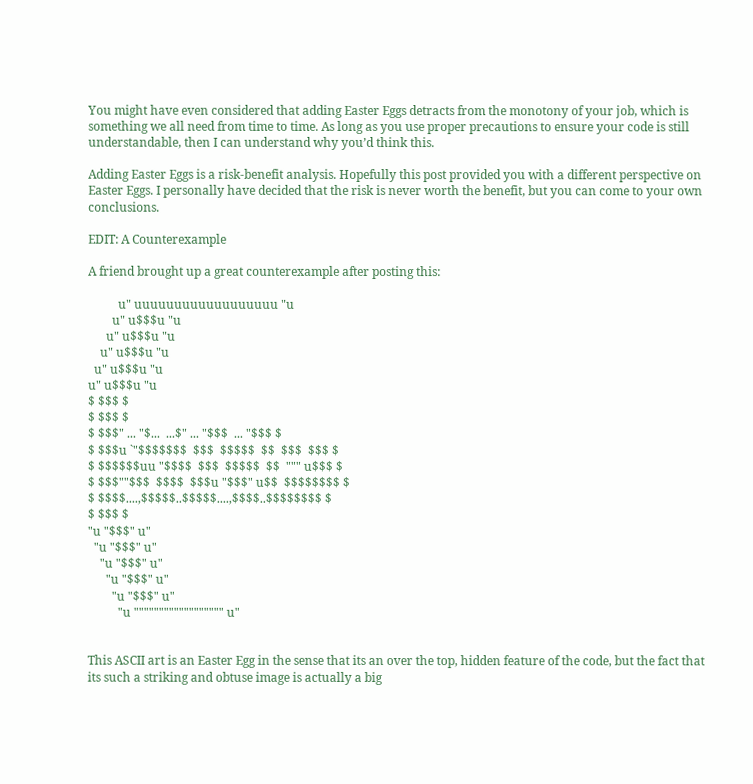You might have even considered that adding Easter Eggs detracts from the monotony of your job, which is something we all need from time to time. As long as you use proper precautions to ensure your code is still understandable, then I can understand why you’d think this.

Adding Easter Eggs is a risk-benefit analysis. Hopefully this post provided you with a different perspective on Easter Eggs. I personally have decided that the risk is never worth the benefit, but you can come to your own conclusions.

EDIT: A Counterexample

A friend brought up a great counterexample after posting this:

          u" uuuuuuuuuuuuuuuuuu "u
        u" u$$$u "u
      u" u$$$u "u
    u" u$$$u "u
  u" u$$$u "u
u" u$$$u "u
$ $$$ $
$ $$$ $
$ $$$" ... "$...  ...$" ... "$$$  ... "$$$ $
$ $$$u `"$$$$$$$  $$$  $$$$$  $$  $$$  $$$ $
$ $$$$$$uu "$$$$  $$$  $$$$$  $$  """ u$$$ $
$ $$$""$$$  $$$$  $$$u "$$$" u$$  $$$$$$$$ $
$ $$$$....,$$$$$..$$$$$....,$$$$..$$$$$$$$ $
$ $$$ $
"u "$$$" u"
  "u "$$$" u"
    "u "$$$" u"
      "u "$$$" u"
        "u "$$$" u"
          "u """""""""""""""""" u"


This ASCII art is an Easter Egg in the sense that its an over the top, hidden feature of the code, but the fact that its such a striking and obtuse image is actually a big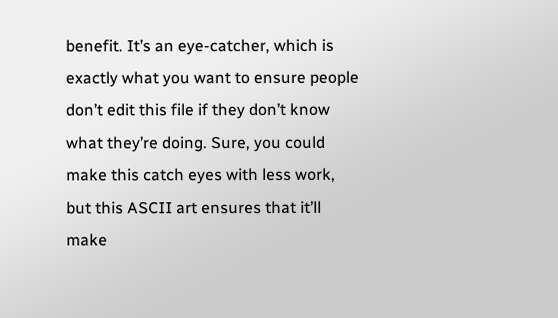benefit. It’s an eye-catcher, which is exactly what you want to ensure people don’t edit this file if they don’t know what they’re doing. Sure, you could make this catch eyes with less work, but this ASCII art ensures that it’ll make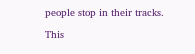people stop in their tracks.

This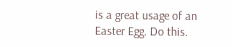is a great usage of an Easter Egg. Do this.